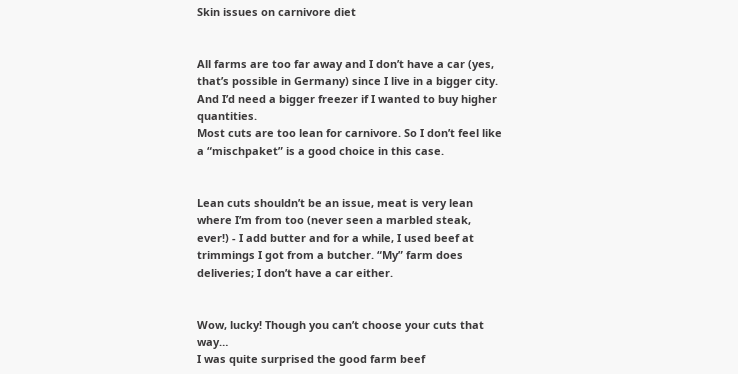Skin issues on carnivore diet


All farms are too far away and I don’t have a car (yes, that’s possible in Germany) since I live in a bigger city. And I’d need a bigger freezer if I wanted to buy higher quantities.
Most cuts are too lean for carnivore. So I don’t feel like a “mischpaket” is a good choice in this case.


Lean cuts shouldn’t be an issue, meat is very lean where I’m from too (never seen a marbled steak, ever!) - I add butter and for a while, I used beef at trimmings I got from a butcher. “My” farm does deliveries; I don’t have a car either.


Wow, lucky! Though you can’t choose your cuts that way…
I was quite surprised the good farm beef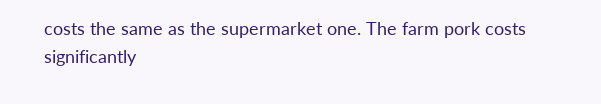costs the same as the supermarket one. The farm pork costs significantly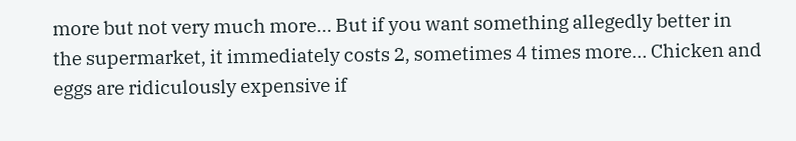more but not very much more… But if you want something allegedly better in the supermarket, it immediately costs 2, sometimes 4 times more… Chicken and eggs are ridiculously expensive if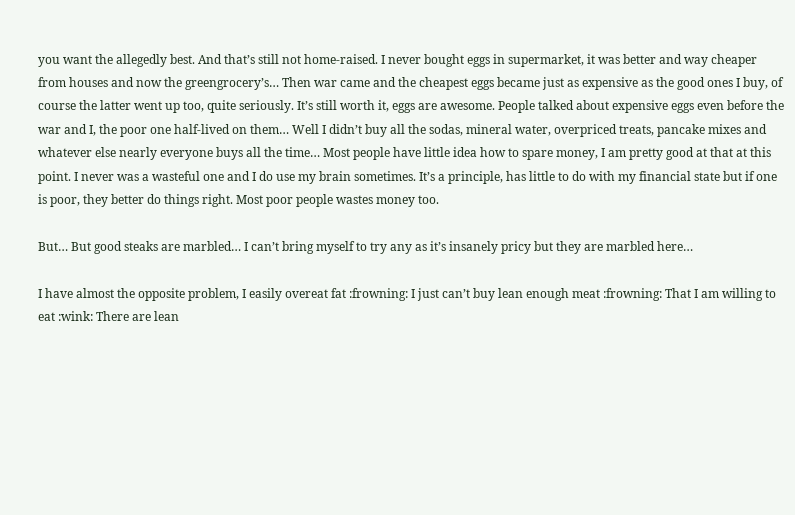you want the allegedly best. And that’s still not home-raised. I never bought eggs in supermarket, it was better and way cheaper from houses and now the greengrocery’s… Then war came and the cheapest eggs became just as expensive as the good ones I buy, of course the latter went up too, quite seriously. It’s still worth it, eggs are awesome. People talked about expensive eggs even before the war and I, the poor one half-lived on them… Well I didn’t buy all the sodas, mineral water, overpriced treats, pancake mixes and whatever else nearly everyone buys all the time… Most people have little idea how to spare money, I am pretty good at that at this point. I never was a wasteful one and I do use my brain sometimes. It’s a principle, has little to do with my financial state but if one is poor, they better do things right. Most poor people wastes money too.

But… But good steaks are marbled… I can’t bring myself to try any as it’s insanely pricy but they are marbled here…

I have almost the opposite problem, I easily overeat fat :frowning: I just can’t buy lean enough meat :frowning: That I am willing to eat :wink: There are lean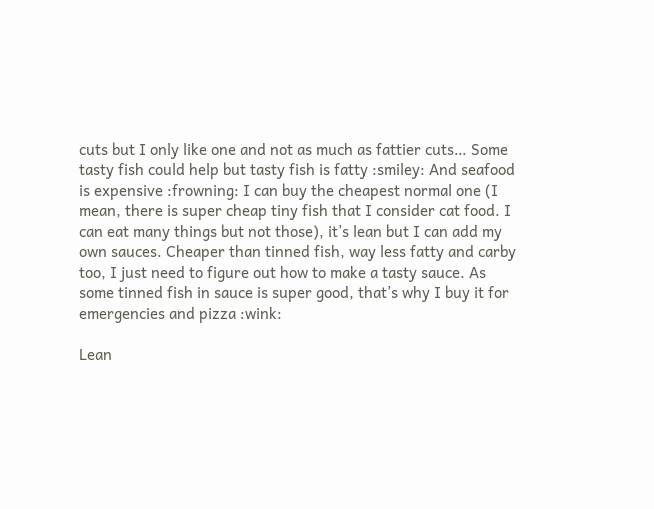cuts but I only like one and not as much as fattier cuts… Some tasty fish could help but tasty fish is fatty :smiley: And seafood is expensive :frowning: I can buy the cheapest normal one (I mean, there is super cheap tiny fish that I consider cat food. I can eat many things but not those), it’s lean but I can add my own sauces. Cheaper than tinned fish, way less fatty and carby too, I just need to figure out how to make a tasty sauce. As some tinned fish in sauce is super good, that’s why I buy it for emergencies and pizza :wink:

Lean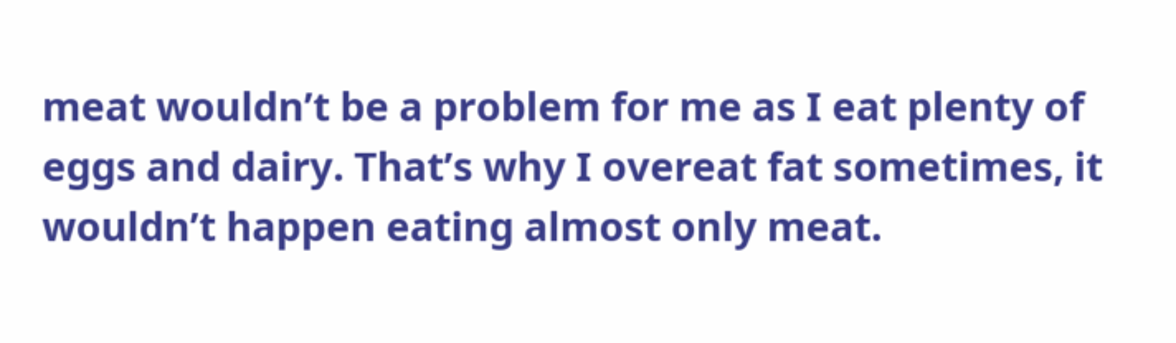meat wouldn’t be a problem for me as I eat plenty of eggs and dairy. That’s why I overeat fat sometimes, it wouldn’t happen eating almost only meat.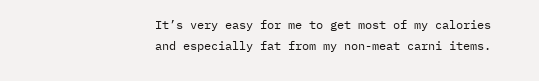It’s very easy for me to get most of my calories and especially fat from my non-meat carni items.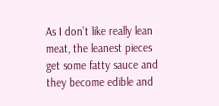As I don’t like really lean meat, the leanest pieces get some fatty sauce and they become edible and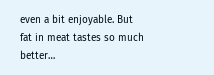even a bit enjoyable. But fat in meat tastes so much better…